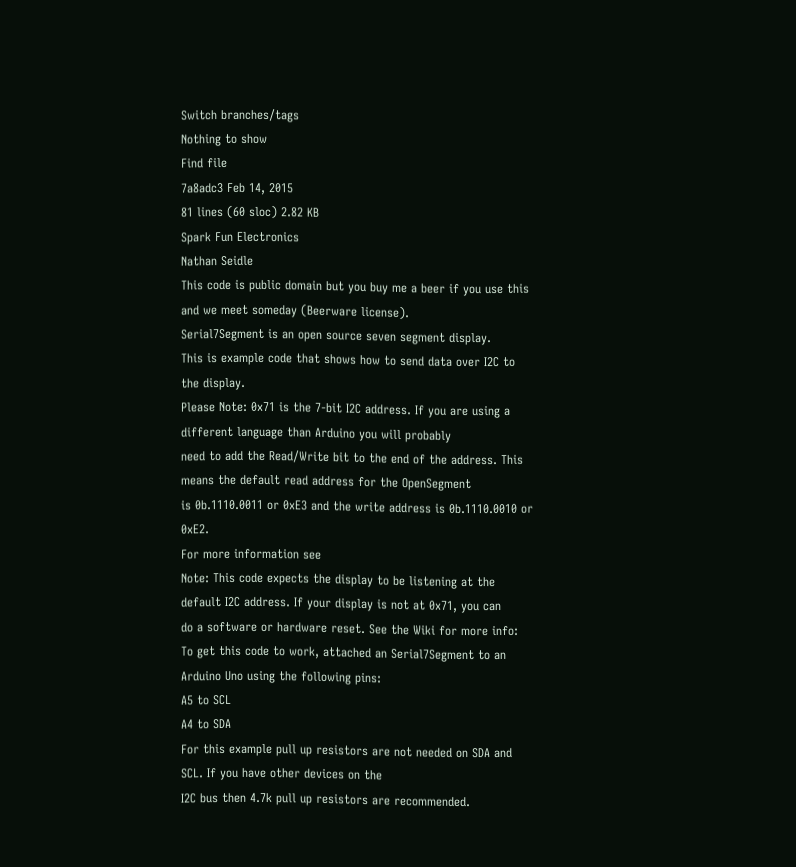Switch branches/tags
Nothing to show
Find file
7a8adc3 Feb 14, 2015
81 lines (60 sloc) 2.82 KB
Spark Fun Electronics
Nathan Seidle
This code is public domain but you buy me a beer if you use this and we meet someday (Beerware license).
Serial7Segment is an open source seven segment display.
This is example code that shows how to send data over I2C to the display.
Please Note: 0x71 is the 7-bit I2C address. If you are using a different language than Arduino you will probably
need to add the Read/Write bit to the end of the address. This means the default read address for the OpenSegment
is 0b.1110.0011 or 0xE3 and the write address is 0b.1110.0010 or 0xE2.
For more information see
Note: This code expects the display to be listening at the default I2C address. If your display is not at 0x71, you can
do a software or hardware reset. See the Wiki for more info:
To get this code to work, attached an Serial7Segment to an Arduino Uno using the following pins:
A5 to SCL
A4 to SDA
For this example pull up resistors are not needed on SDA and SCL. If you have other devices on the
I2C bus then 4.7k pull up resistors are recommended.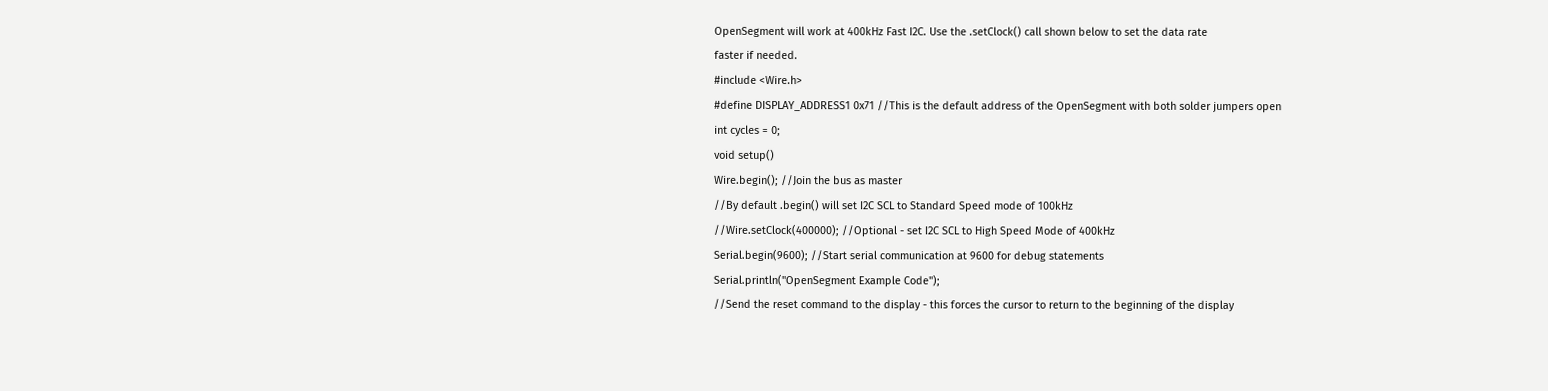OpenSegment will work at 400kHz Fast I2C. Use the .setClock() call shown below to set the data rate
faster if needed.
#include <Wire.h>
#define DISPLAY_ADDRESS1 0x71 //This is the default address of the OpenSegment with both solder jumpers open
int cycles = 0;
void setup()
Wire.begin(); //Join the bus as master
//By default .begin() will set I2C SCL to Standard Speed mode of 100kHz
//Wire.setClock(400000); //Optional - set I2C SCL to High Speed Mode of 400kHz
Serial.begin(9600); //Start serial communication at 9600 for debug statements
Serial.println("OpenSegment Example Code");
//Send the reset command to the display - this forces the cursor to return to the beginning of the display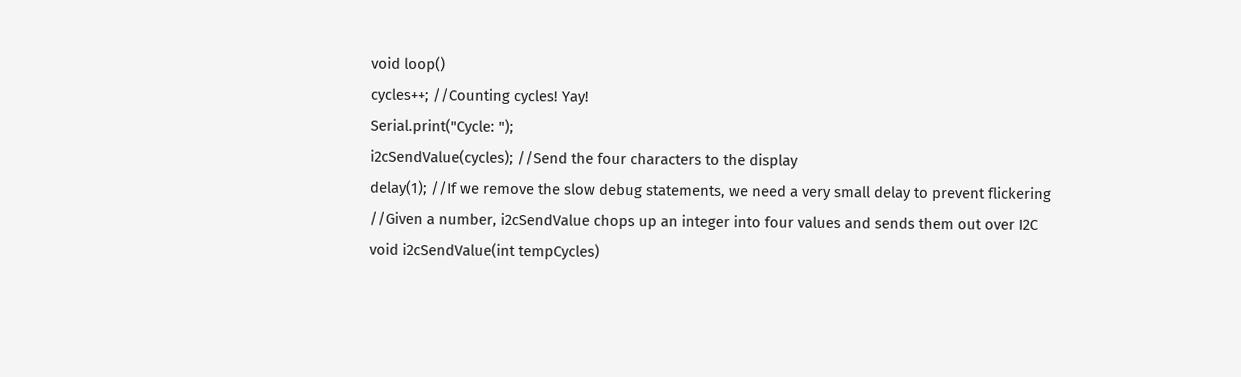void loop()
cycles++; //Counting cycles! Yay!
Serial.print("Cycle: ");
i2cSendValue(cycles); //Send the four characters to the display
delay(1); //If we remove the slow debug statements, we need a very small delay to prevent flickering
//Given a number, i2cSendValue chops up an integer into four values and sends them out over I2C
void i2cSendValue(int tempCycles)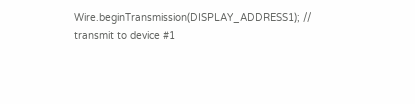Wire.beginTransmission(DISPLAY_ADDRESS1); // transmit to device #1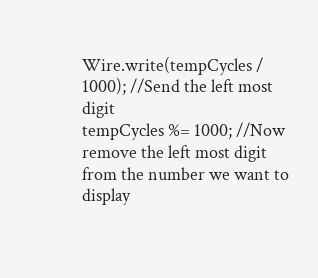Wire.write(tempCycles / 1000); //Send the left most digit
tempCycles %= 1000; //Now remove the left most digit from the number we want to display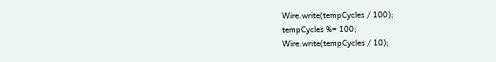Wire.write(tempCycles / 100);
tempCycles %= 100;
Wire.write(tempCycles / 10);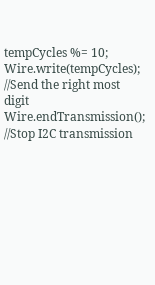tempCycles %= 10;
Wire.write(tempCycles); //Send the right most digit
Wire.endTransmission(); //Stop I2C transmission